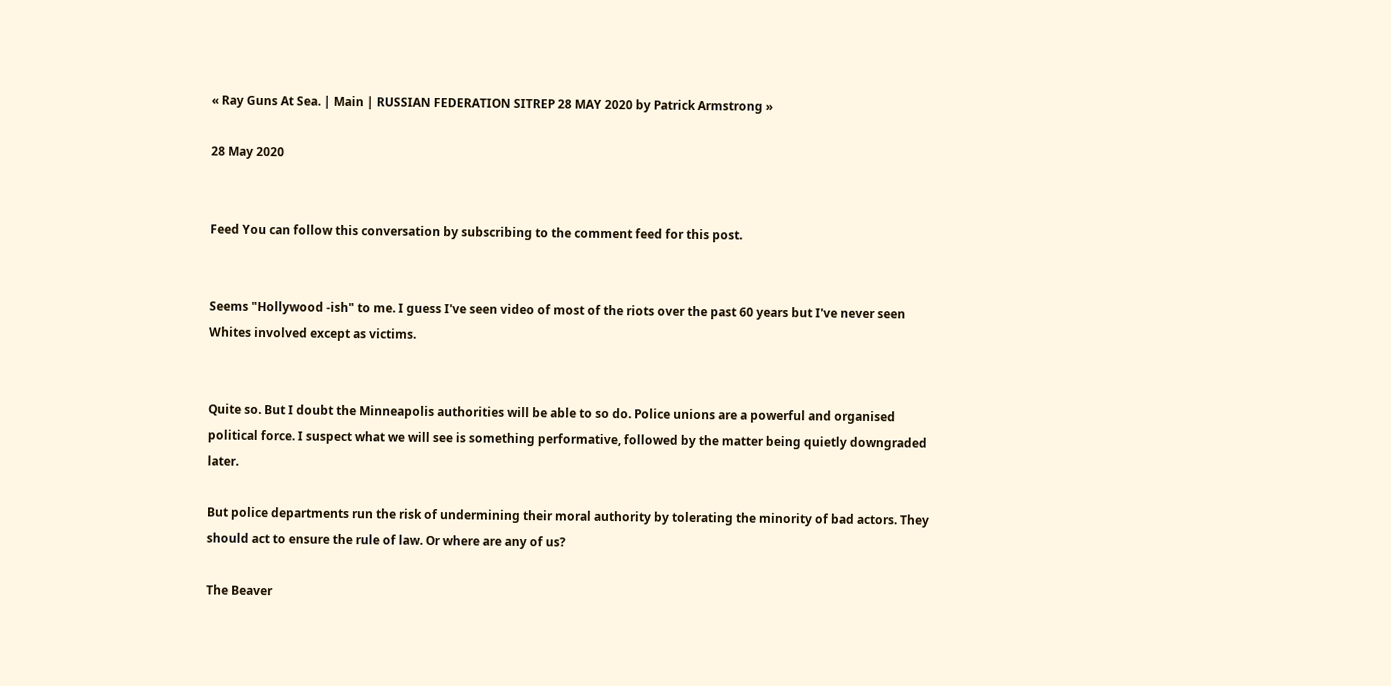« Ray Guns At Sea. | Main | RUSSIAN FEDERATION SITREP 28 MAY 2020 by Patrick Armstrong »

28 May 2020


Feed You can follow this conversation by subscribing to the comment feed for this post.


Seems "Hollywood -ish" to me. I guess I've seen video of most of the riots over the past 60 years but I've never seen Whites involved except as victims.


Quite so. But I doubt the Minneapolis authorities will be able to so do. Police unions are a powerful and organised political force. I suspect what we will see is something performative, followed by the matter being quietly downgraded later.

But police departments run the risk of undermining their moral authority by tolerating the minority of bad actors. They should act to ensure the rule of law. Or where are any of us?

The Beaver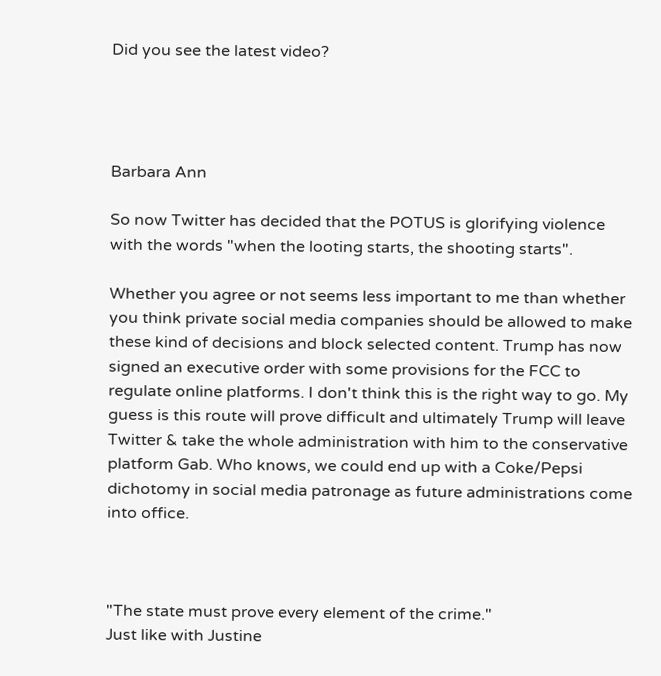Did you see the latest video?




Barbara Ann

So now Twitter has decided that the POTUS is glorifying violence with the words "when the looting starts, the shooting starts".

Whether you agree or not seems less important to me than whether you think private social media companies should be allowed to make these kind of decisions and block selected content. Trump has now signed an executive order with some provisions for the FCC to regulate online platforms. I don't think this is the right way to go. My guess is this route will prove difficult and ultimately Trump will leave Twitter & take the whole administration with him to the conservative platform Gab. Who knows, we could end up with a Coke/Pepsi dichotomy in social media patronage as future administrations come into office.



"The state must prove every element of the crime."
Just like with Justine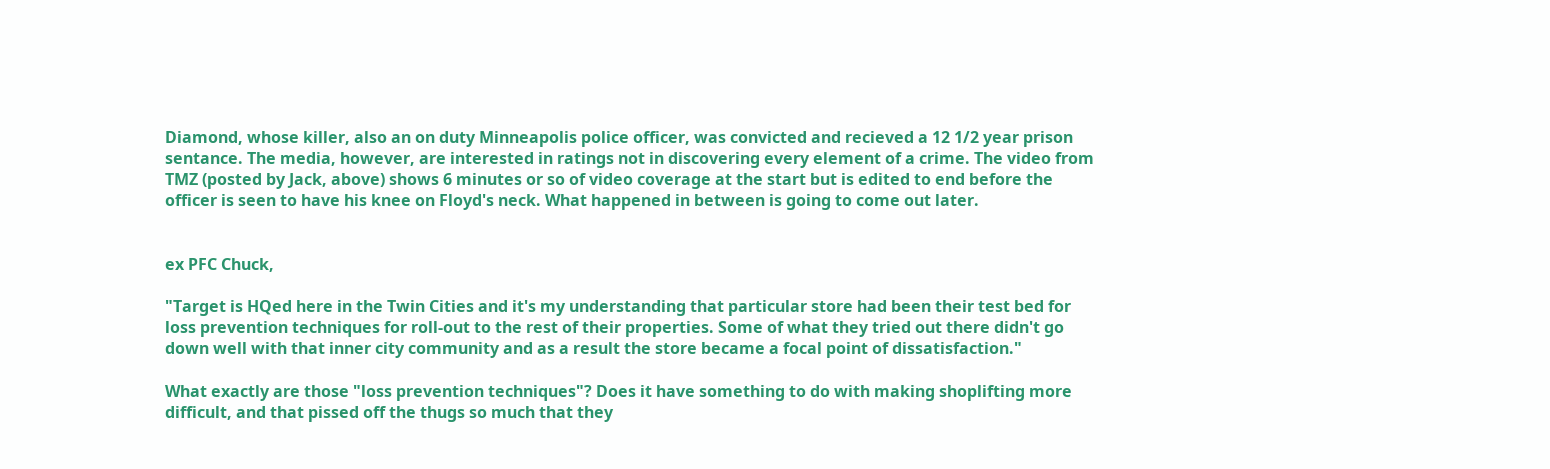Diamond, whose killer, also an on duty Minneapolis police officer, was convicted and recieved a 12 1/2 year prison sentance. The media, however, are interested in ratings not in discovering every element of a crime. The video from TMZ (posted by Jack, above) shows 6 minutes or so of video coverage at the start but is edited to end before the officer is seen to have his knee on Floyd's neck. What happened in between is going to come out later.


ex PFC Chuck,

"Target is HQed here in the Twin Cities and it's my understanding that particular store had been their test bed for loss prevention techniques for roll-out to the rest of their properties. Some of what they tried out there didn't go down well with that inner city community and as a result the store became a focal point of dissatisfaction."

What exactly are those "loss prevention techniques"? Does it have something to do with making shoplifting more difficult, and that pissed off the thugs so much that they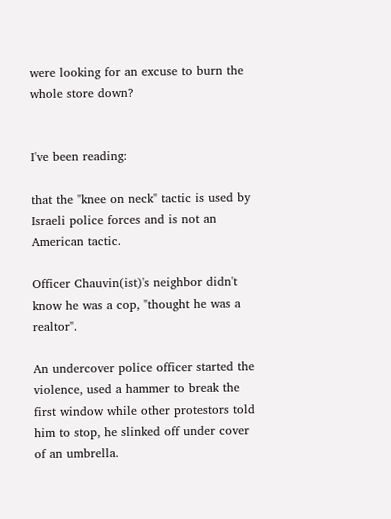were looking for an excuse to burn the whole store down?


I've been reading:

that the "knee on neck" tactic is used by Israeli police forces and is not an American tactic.

Officer Chauvin(ist)'s neighbor didn't know he was a cop, "thought he was a realtor".

An undercover police officer started the violence, used a hammer to break the first window while other protestors told him to stop, he slinked off under cover of an umbrella.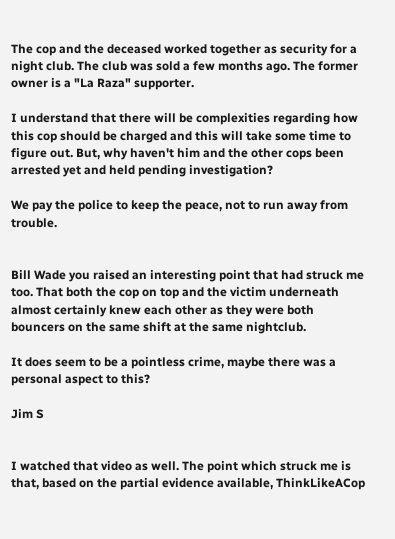The cop and the deceased worked together as security for a night club. The club was sold a few months ago. The former owner is a "La Raza" supporter.

I understand that there will be complexities regarding how this cop should be charged and this will take some time to figure out. But, why haven't him and the other cops been arrested yet and held pending investigation?

We pay the police to keep the peace, not to run away from trouble.


Bill Wade you raised an interesting point that had struck me too. That both the cop on top and the victim underneath almost certainly knew each other as they were both bouncers on the same shift at the same nightclub.

It does seem to be a pointless crime, maybe there was a personal aspect to this?

Jim S


I watched that video as well. The point which struck me is that, based on the partial evidence available, ThinkLikeACop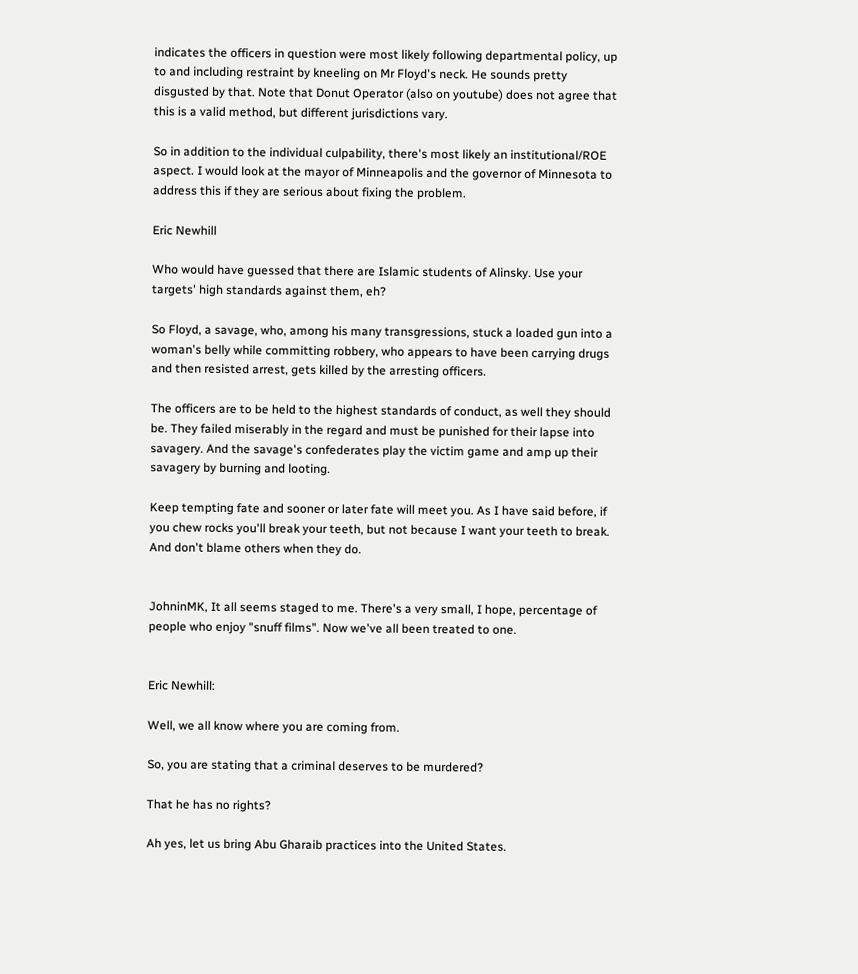indicates the officers in question were most likely following departmental policy, up to and including restraint by kneeling on Mr Floyd's neck. He sounds pretty disgusted by that. Note that Donut Operator (also on youtube) does not agree that this is a valid method, but different jurisdictions vary.

So in addition to the individual culpability, there's most likely an institutional/ROE aspect. I would look at the mayor of Minneapolis and the governor of Minnesota to address this if they are serious about fixing the problem.

Eric Newhill

Who would have guessed that there are Islamic students of Alinsky. Use your targets' high standards against them, eh?

So Floyd, a savage, who, among his many transgressions, stuck a loaded gun into a woman's belly while committing robbery, who appears to have been carrying drugs and then resisted arrest, gets killed by the arresting officers.

The officers are to be held to the highest standards of conduct, as well they should be. They failed miserably in the regard and must be punished for their lapse into savagery. And the savage's confederates play the victim game and amp up their savagery by burning and looting.

Keep tempting fate and sooner or later fate will meet you. As I have said before, if you chew rocks you'll break your teeth, but not because I want your teeth to break. And don't blame others when they do.


JohninMK, It all seems staged to me. There's a very small, I hope, percentage of people who enjoy "snuff films". Now we've all been treated to one.


Eric Newhill:

Well, we all know where you are coming from.

So, you are stating that a criminal deserves to be murdered?

That he has no rights?

Ah yes, let us bring Abu Gharaib practices into the United States.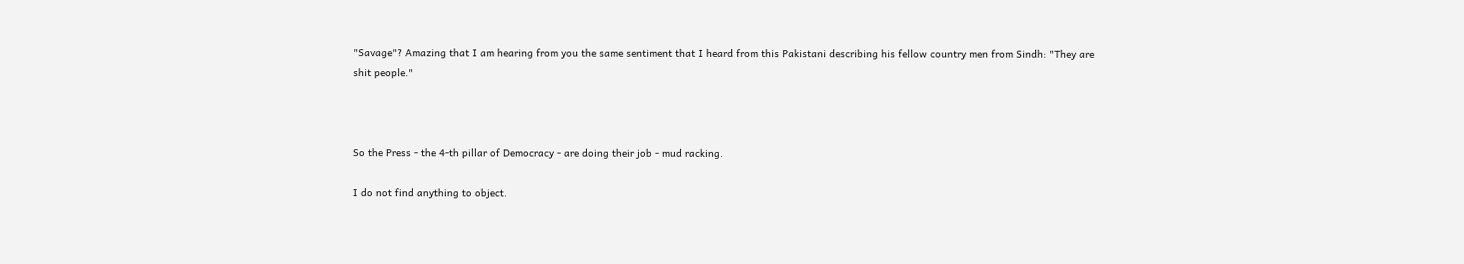"Savage"? Amazing that I am hearing from you the same sentiment that I heard from this Pakistani describing his fellow country men from Sindh: "They are shit people."



So the Press - the 4-th pillar of Democracy - are doing their job - mud racking.

I do not find anything to object.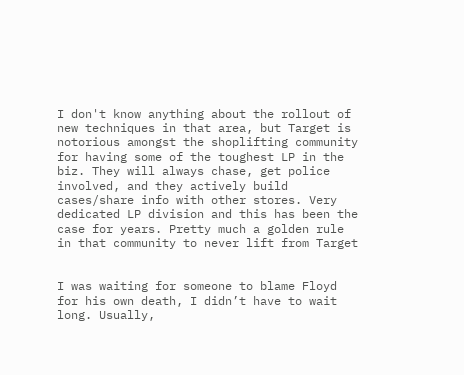I don't know anything about the rollout of new techniques in that area, but Target is notorious amongst the shoplifting community for having some of the toughest LP in the biz. They will always chase, get police involved, and they actively build cases/share info with other stores. Very dedicated LP division and this has been the case for years. Pretty much a golden rule in that community to never lift from Target


I was waiting for someone to blame Floyd for his own death, I didn’t have to wait long. Usually,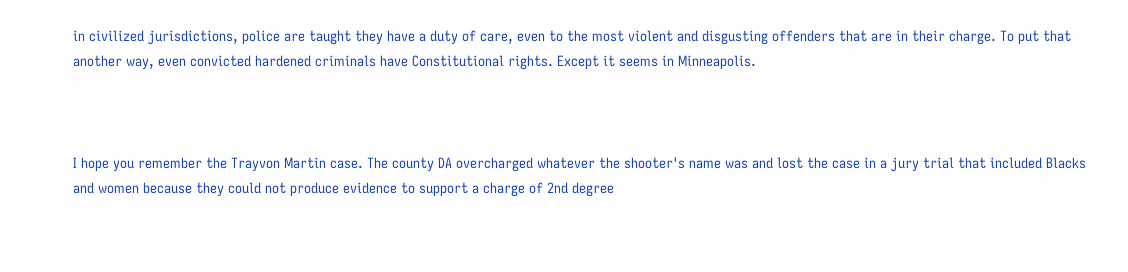in civilized jurisdictions, police are taught they have a duty of care, even to the most violent and disgusting offenders that are in their charge. To put that another way, even convicted hardened criminals have Constitutional rights. Except it seems in Minneapolis.



I hope you remember the Trayvon Martin case. The county DA overcharged whatever the shooter's name was and lost the case in a jury trial that included Blacks and women because they could not produce evidence to support a charge of 2nd degree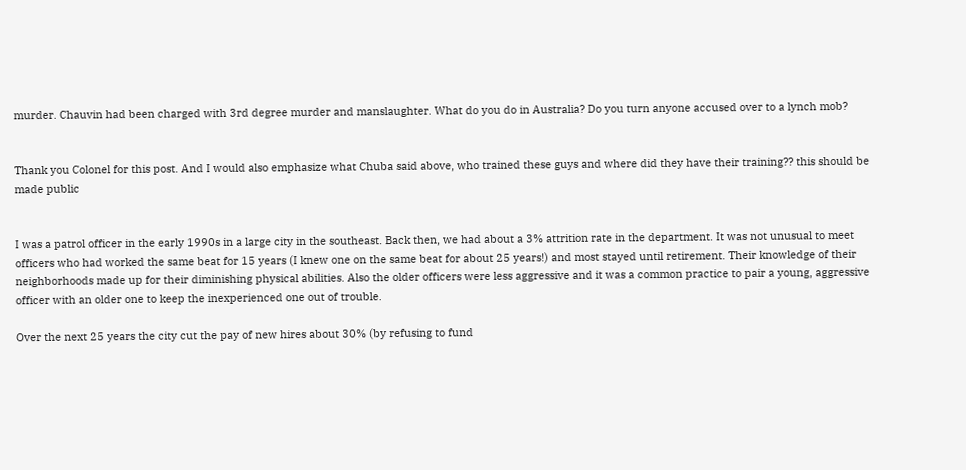murder. Chauvin had been charged with 3rd degree murder and manslaughter. What do you do in Australia? Do you turn anyone accused over to a lynch mob?


Thank you Colonel for this post. And I would also emphasize what Chuba said above, who trained these guys and where did they have their training?? this should be made public


I was a patrol officer in the early 1990s in a large city in the southeast. Back then, we had about a 3% attrition rate in the department. It was not unusual to meet officers who had worked the same beat for 15 years (I knew one on the same beat for about 25 years!) and most stayed until retirement. Their knowledge of their neighborhoods made up for their diminishing physical abilities. Also the older officers were less aggressive and it was a common practice to pair a young, aggressive officer with an older one to keep the inexperienced one out of trouble.

Over the next 25 years the city cut the pay of new hires about 30% (by refusing to fund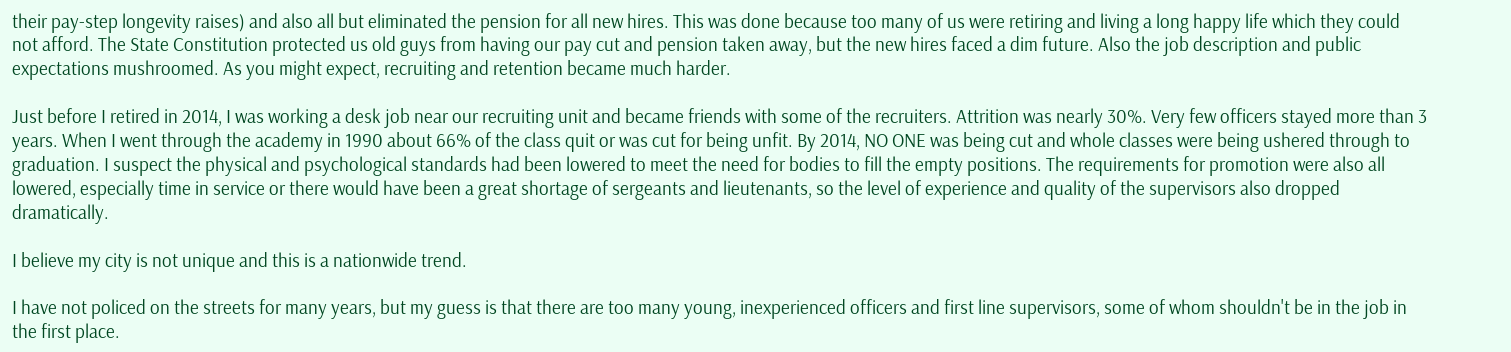their pay-step longevity raises) and also all but eliminated the pension for all new hires. This was done because too many of us were retiring and living a long happy life which they could not afford. The State Constitution protected us old guys from having our pay cut and pension taken away, but the new hires faced a dim future. Also the job description and public expectations mushroomed. As you might expect, recruiting and retention became much harder.

Just before I retired in 2014, I was working a desk job near our recruiting unit and became friends with some of the recruiters. Attrition was nearly 30%. Very few officers stayed more than 3 years. When I went through the academy in 1990 about 66% of the class quit or was cut for being unfit. By 2014, NO ONE was being cut and whole classes were being ushered through to graduation. I suspect the physical and psychological standards had been lowered to meet the need for bodies to fill the empty positions. The requirements for promotion were also all lowered, especially time in service or there would have been a great shortage of sergeants and lieutenants, so the level of experience and quality of the supervisors also dropped dramatically.

I believe my city is not unique and this is a nationwide trend.

I have not policed on the streets for many years, but my guess is that there are too many young, inexperienced officers and first line supervisors, some of whom shouldn't be in the job in the first place.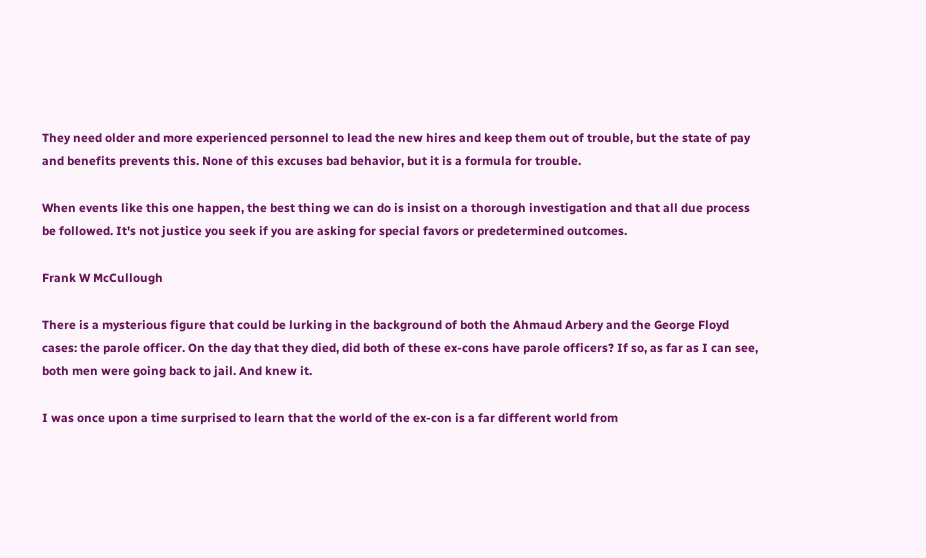They need older and more experienced personnel to lead the new hires and keep them out of trouble, but the state of pay and benefits prevents this. None of this excuses bad behavior, but it is a formula for trouble.

When events like this one happen, the best thing we can do is insist on a thorough investigation and that all due process be followed. It's not justice you seek if you are asking for special favors or predetermined outcomes.

Frank W McCullough

There is a mysterious figure that could be lurking in the background of both the Ahmaud Arbery and the George Floyd cases: the parole officer. On the day that they died, did both of these ex-cons have parole officers? If so, as far as I can see, both men were going back to jail. And knew it.

I was once upon a time surprised to learn that the world of the ex-con is a far different world from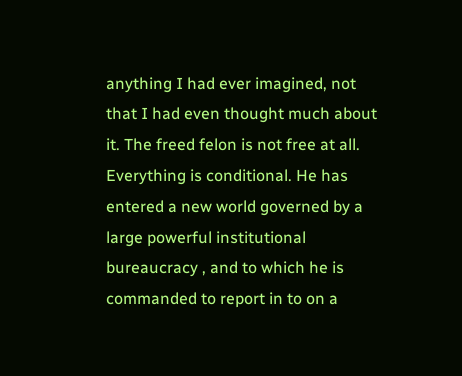anything I had ever imagined, not that I had even thought much about it. The freed felon is not free at all. Everything is conditional. He has entered a new world governed by a large powerful institutional bureaucracy , and to which he is commanded to report in to on a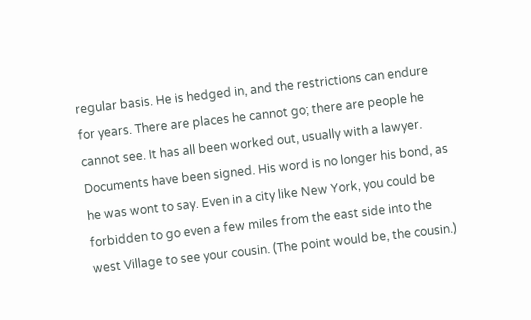regular basis. He is hedged in, and the restrictions can endure for years. There are places he cannot go; there are people he cannot see. It has all been worked out, usually with a lawyer. Documents have been signed. His word is no longer his bond, as he was wont to say. Even in a city like New York, you could be forbidden to go even a few miles from the east side into the west Village to see your cousin. (The point would be, the cousin.)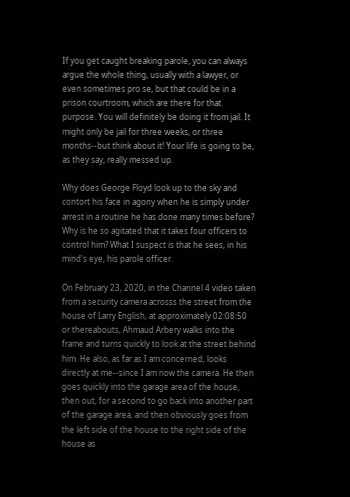If you get caught breaking parole, you can always argue the whole thing, usually with a lawyer, or even sometimes pro se, but that could be in a prison courtroom, which are there for that purpose. You will definitely be doing it from jail. It might only be jail for three weeks, or three months--but think about it! Your life is going to be, as they say, really messed up.

Why does George Floyd look up to the sky and contort his face in agony when he is simply under arrest in a routine he has done many times before? Why is he so agitated that it takes four officers to control him? What I suspect is that he sees, in his mind's eye, his parole officer.

On February 23, 2020, in the Channel 4 video taken from a security camera acrosss the street from the house of Larry English, at approximately 02:08:50 or thereabouts, Ahmaud Arbery walks into the frame and turns quickly to look at the street behind him. He also, as far as I am concerned, looks directly at me--since I am now the camera. He then goes quickly into the garage area of the house, then out, for a second to go back into another part of the garage area, and then obviously goes from the left side of the house to the right side of the house as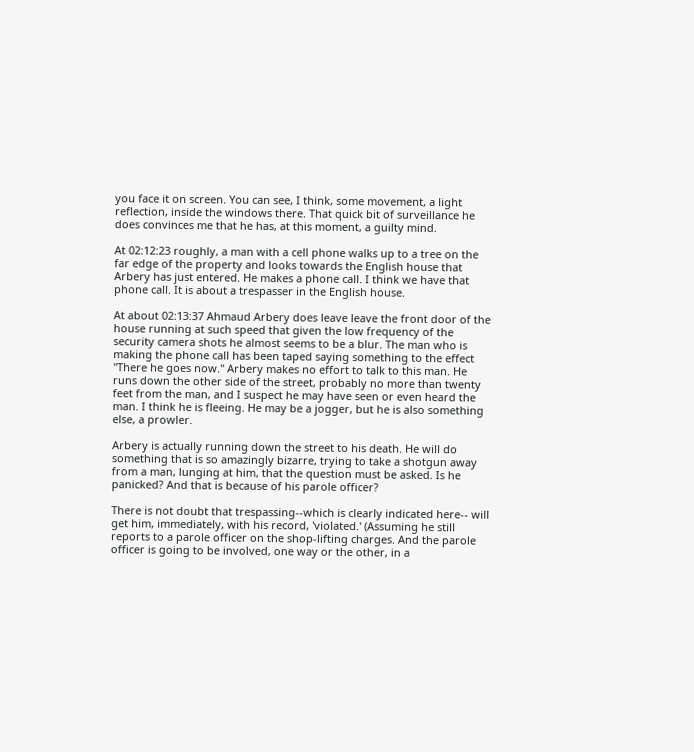you face it on screen. You can see, I think, some movement, a light reflection, inside the windows there. That quick bit of surveillance he does convinces me that he has, at this moment, a guilty mind.

At 02:12:23 roughly, a man with a cell phone walks up to a tree on the far edge of the property and looks towards the English house that Arbery has just entered. He makes a phone call. I think we have that phone call. It is about a trespasser in the English house.

At about 02:13:37 Ahmaud Arbery does leave leave the front door of the house running at such speed that given the low frequency of the security camera shots he almost seems to be a blur. The man who is making the phone call has been taped saying something to the effect "There he goes now." Arbery makes no effort to talk to this man. He runs down the other side of the street, probably no more than twenty feet from the man, and I suspect he may have seen or even heard the man. I think he is fleeing. He may be a jogger, but he is also something else, a prowler.

Arbery is actually running down the street to his death. He will do something that is so amazingly bizarre, trying to take a shotgun away from a man, lunging at him, that the question must be asked. Is he panicked? And that is because of his parole officer?

There is not doubt that trespassing--which is clearly indicated here-- will get him, immediately, with his record, 'violated.' (Assuming he still reports to a parole officer on the shop-lifting charges. And the parole officer is going to be involved, one way or the other, in a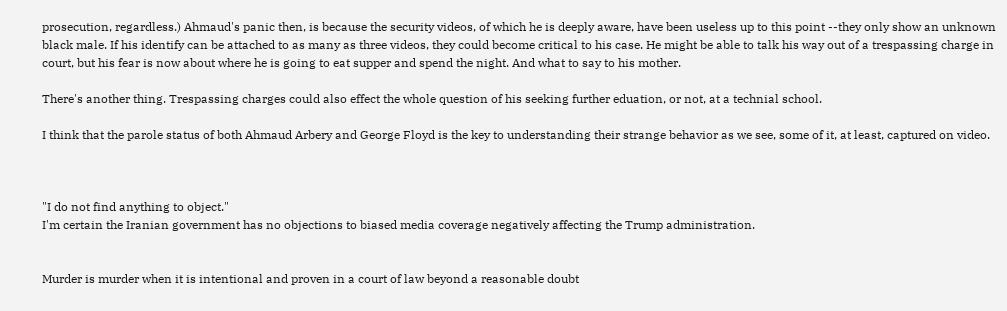prosecution, regardless.) Ahmaud's panic then, is because the security videos, of which he is deeply aware, have been useless up to this point --they only show an unknown black male. If his identify can be attached to as many as three videos, they could become critical to his case. He might be able to talk his way out of a trespassing charge in court, but his fear is now about where he is going to eat supper and spend the night. And what to say to his mother.

There's another thing. Trespassing charges could also effect the whole question of his seeking further eduation, or not, at a technial school.

I think that the parole status of both Ahmaud Arbery and George Floyd is the key to understanding their strange behavior as we see, some of it, at least, captured on video.



"I do not find anything to object."
I'm certain the Iranian government has no objections to biased media coverage negatively affecting the Trump administration.


Murder is murder when it is intentional and proven in a court of law beyond a reasonable doubt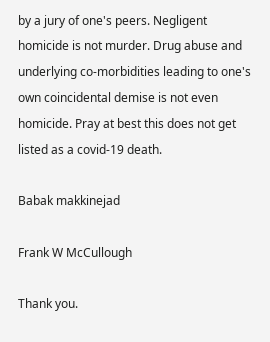by a jury of one's peers. Negligent homicide is not murder. Drug abuse and underlying co-morbidities leading to one's own coincidental demise is not even homicide. Pray at best this does not get listed as a covid-19 death.

Babak makkinejad

Frank W McCullough

Thank you.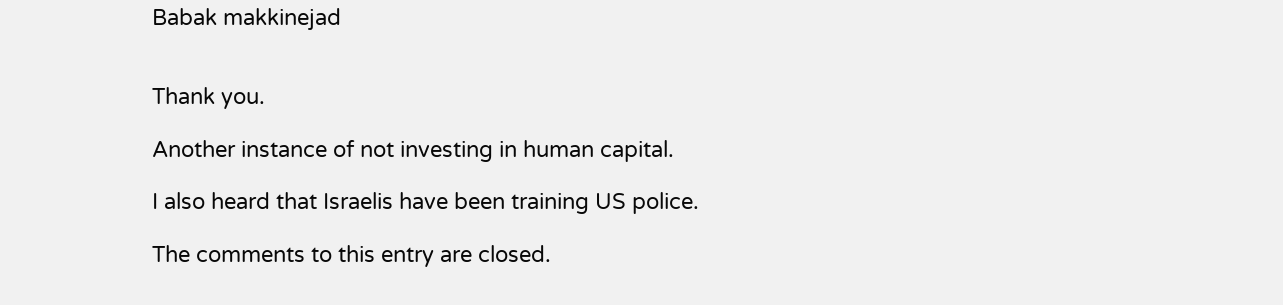Babak makkinejad


Thank you.

Another instance of not investing in human capital.

I also heard that Israelis have been training US police.

The comments to this entry are closed.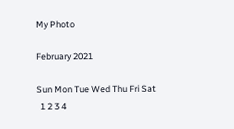My Photo

February 2021

Sun Mon Tue Wed Thu Fri Sat
  1 2 3 4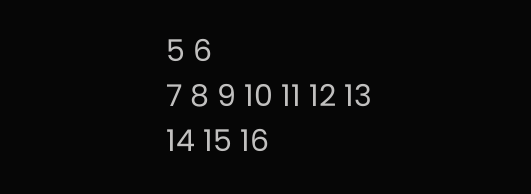5 6
7 8 9 10 11 12 13
14 15 16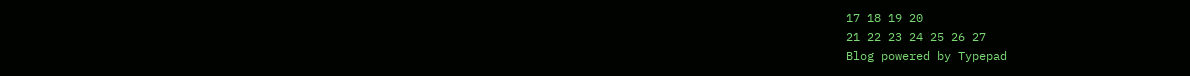17 18 19 20
21 22 23 24 25 26 27
Blog powered by Typepad